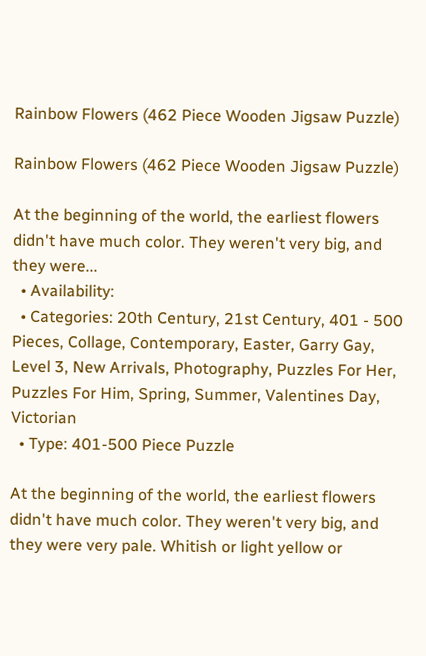Rainbow Flowers (462 Piece Wooden Jigsaw Puzzle)

Rainbow Flowers (462 Piece Wooden Jigsaw Puzzle)

At the beginning of the world, the earliest flowers didn't have much color. They weren't very big, and they were...
  • Availability:
  • Categories: 20th Century, 21st Century, 401 - 500 Pieces, Collage, Contemporary, Easter, Garry Gay, Level 3, New Arrivals, Photography, Puzzles For Her, Puzzles For Him, Spring, Summer, Valentines Day, Victorian
  • Type: 401-500 Piece Puzzle

At the beginning of the world, the earliest flowers didn't have much color. They weren't very big, and they were very pale. Whitish or light yellow or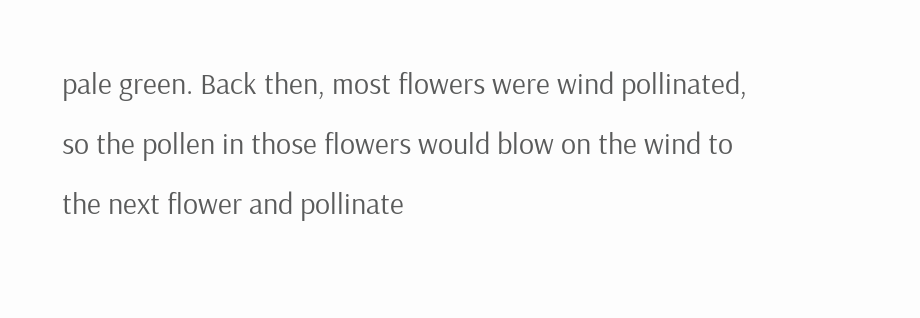pale green. Back then, most flowers were wind pollinated, so the pollen in those flowers would blow on the wind to the next flower and pollinate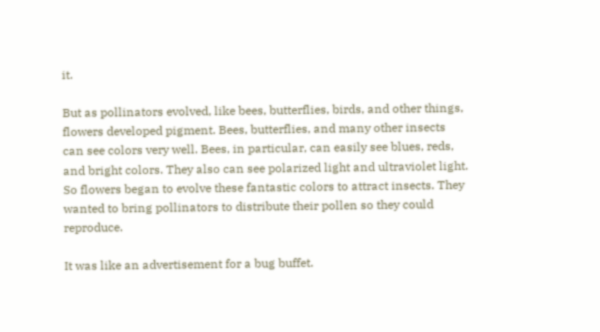it.

But as pollinators evolved, like bees, butterflies, birds, and other things, flowers developed pigment. Bees, butterflies, and many other insects can see colors very well. Bees, in particular, can easily see blues, reds, and bright colors. They also can see polarized light and ultraviolet light. So flowers began to evolve these fantastic colors to attract insects. They wanted to bring pollinators to distribute their pollen so they could reproduce.

It was like an advertisement for a bug buffet.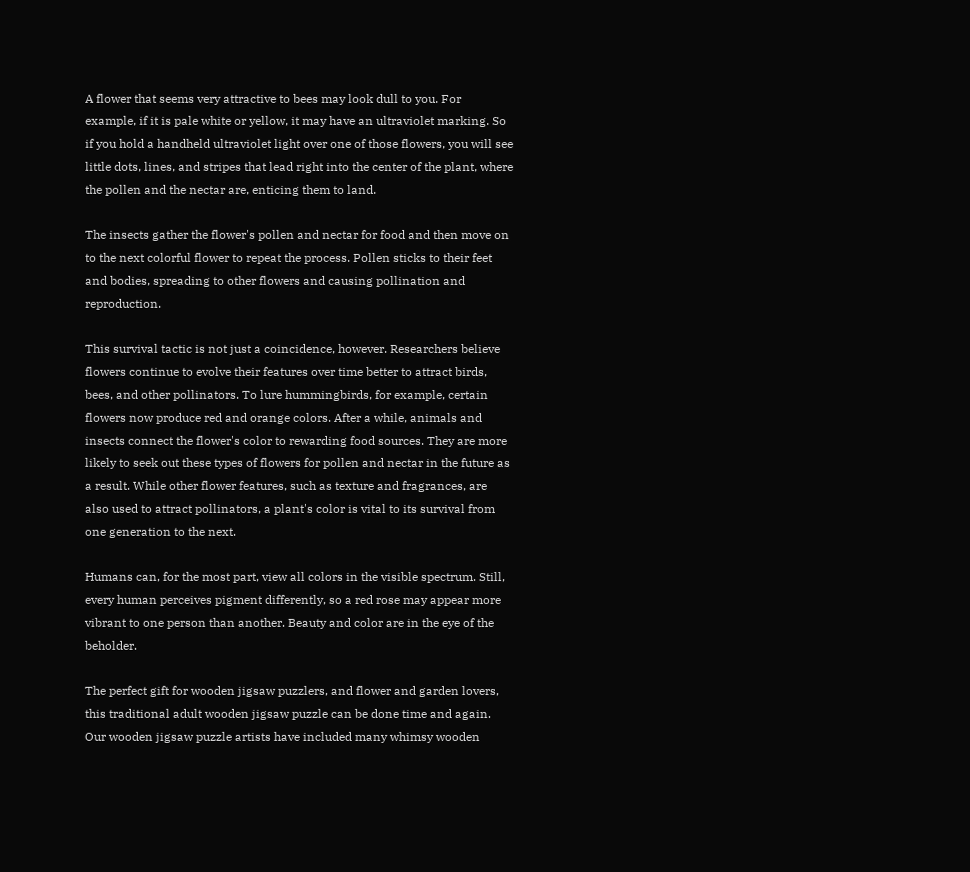A flower that seems very attractive to bees may look dull to you. For example, if it is pale white or yellow, it may have an ultraviolet marking. So if you hold a handheld ultraviolet light over one of those flowers, you will see little dots, lines, and stripes that lead right into the center of the plant, where the pollen and the nectar are, enticing them to land.

The insects gather the flower's pollen and nectar for food and then move on to the next colorful flower to repeat the process. Pollen sticks to their feet and bodies, spreading to other flowers and causing pollination and reproduction.

This survival tactic is not just a coincidence, however. Researchers believe flowers continue to evolve their features over time better to attract birds, bees, and other pollinators. To lure hummingbirds, for example, certain flowers now produce red and orange colors. After a while, animals and insects connect the flower's color to rewarding food sources. They are more likely to seek out these types of flowers for pollen and nectar in the future as a result. While other flower features, such as texture and fragrances, are also used to attract pollinators, a plant's color is vital to its survival from one generation to the next.

Humans can, for the most part, view all colors in the visible spectrum. Still, every human perceives pigment differently, so a red rose may appear more vibrant to one person than another. Beauty and color are in the eye of the beholder.

The perfect gift for wooden jigsaw puzzlers, and flower and garden lovers, this traditional adult wooden jigsaw puzzle can be done time and again. Our wooden jigsaw puzzle artists have included many whimsy wooden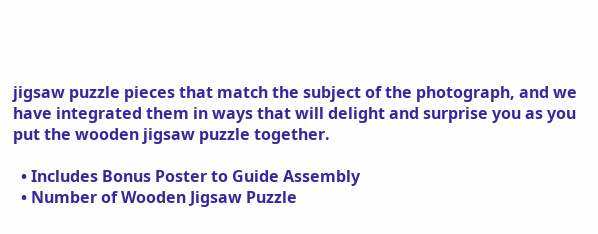jigsaw puzzle pieces that match the subject of the photograph, and we have integrated them in ways that will delight and surprise you as you put the wooden jigsaw puzzle together.

  • Includes Bonus Poster to Guide Assembly
  • Number of Wooden Jigsaw Puzzle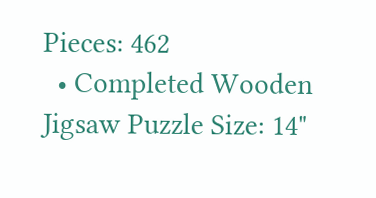Pieces: 462
  • Completed Wooden Jigsaw Puzzle Size: 14"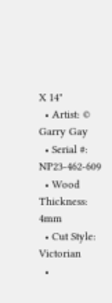X 14"
  • Artist: © Garry Gay
  • Serial #: NP23-462-609
  • Wood Thickness: 4mm
  • Cut Style: Victorian
  •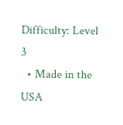Difficulty: Level 3
  • Made in the USA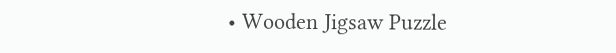• Wooden Jigsaw Puzzle